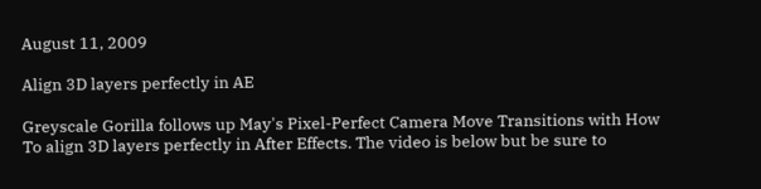August 11, 2009

Align 3D layers perfectly in AE

Greyscale Gorilla follows up May's Pixel-Perfect Camera Move Transitions with How To align 3D layers perfectly in After Effects. The video is below but be sure to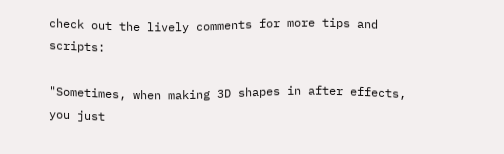check out the lively comments for more tips and scripts:

"Sometimes, when making 3D shapes in after effects, you just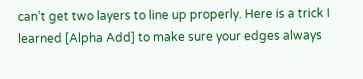can’t get two layers to line up properly. Here is a trick I learned [Alpha Add] to make sure your edges always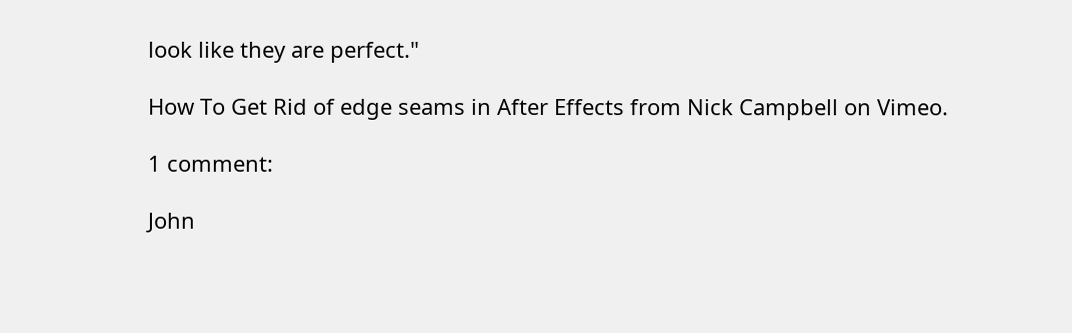look like they are perfect."

How To Get Rid of edge seams in After Effects from Nick Campbell on Vimeo.

1 comment:

John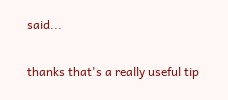said...

thanks that's a really useful tip